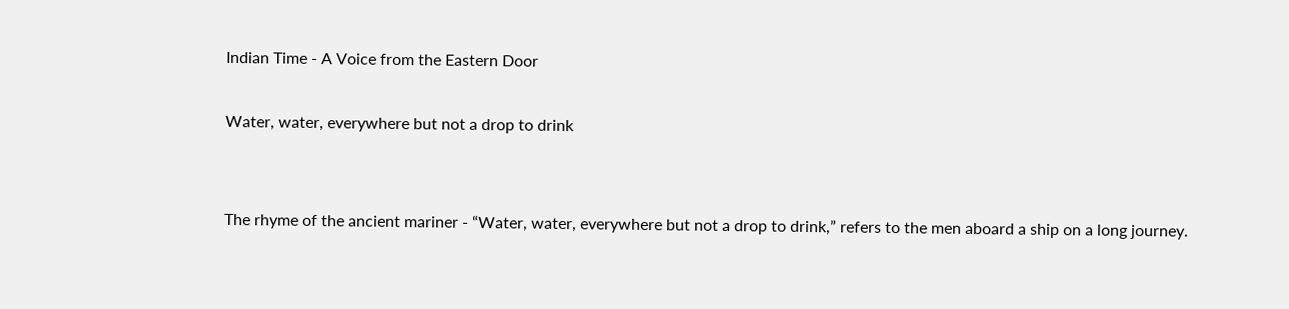Indian Time - A Voice from the Eastern Door

Water, water, everywhere but not a drop to drink


The rhyme of the ancient mariner - “Water, water, everywhere but not a drop to drink,” refers to the men aboard a ship on a long journey.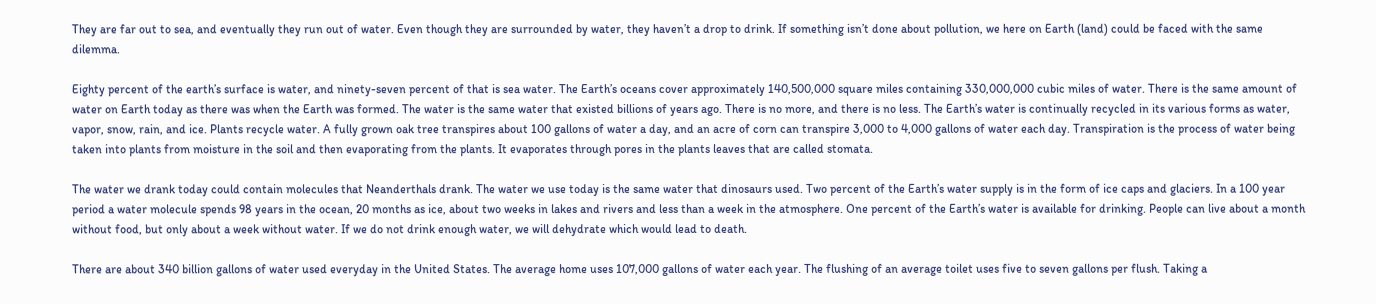They are far out to sea, and eventually they run out of water. Even though they are surrounded by water, they haven’t a drop to drink. If something isn’t done about pollution, we here on Earth (land) could be faced with the same dilemma.

Eighty percent of the earth’s surface is water, and ninety-seven percent of that is sea water. The Earth’s oceans cover approximately 140,500,000 square miles containing 330,000,000 cubic miles of water. There is the same amount of water on Earth today as there was when the Earth was formed. The water is the same water that existed billions of years ago. There is no more, and there is no less. The Earth’s water is continually recycled in its various forms as water, vapor, snow, rain, and ice. Plants recycle water. A fully grown oak tree transpires about 100 gallons of water a day, and an acre of corn can transpire 3,000 to 4,000 gallons of water each day. Transpiration is the process of water being taken into plants from moisture in the soil and then evaporating from the plants. It evaporates through pores in the plants leaves that are called stomata.

The water we drank today could contain molecules that Neanderthals drank. The water we use today is the same water that dinosaurs used. Two percent of the Earth’s water supply is in the form of ice caps and glaciers. In a 100 year period a water molecule spends 98 years in the ocean, 20 months as ice, about two weeks in lakes and rivers and less than a week in the atmosphere. One percent of the Earth’s water is available for drinking. People can live about a month without food, but only about a week without water. If we do not drink enough water, we will dehydrate which would lead to death.

There are about 340 billion gallons of water used everyday in the United States. The average home uses 107,000 gallons of water each year. The flushing of an average toilet uses five to seven gallons per flush. Taking a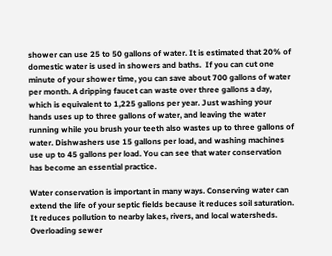shower can use 25 to 50 gallons of water. It is estimated that 20% of domestic water is used in showers and baths.  If you can cut one minute of your shower time, you can save about 700 gallons of water per month. A dripping faucet can waste over three gallons a day, which is equivalent to 1,225 gallons per year. Just washing your hands uses up to three gallons of water, and leaving the water running while you brush your teeth also wastes up to three gallons of water. Dishwashers use 15 gallons per load, and washing machines use up to 45 gallons per load. You can see that water conservation has become an essential practice.

Water conservation is important in many ways. Conserving water can extend the life of your septic fields because it reduces soil saturation. It reduces pollution to nearby lakes, rivers, and local watersheds. Overloading sewer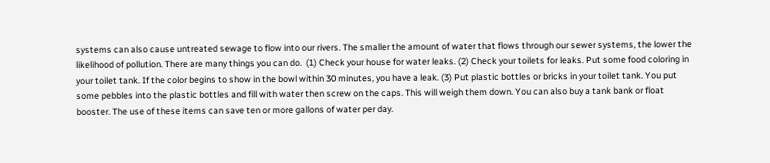systems can also cause untreated sewage to flow into our rivers. The smaller the amount of water that flows through our sewer systems, the lower the likelihood of pollution. There are many things you can do.  (1) Check your house for water leaks. (2) Check your toilets for leaks. Put some food coloring in your toilet tank. If the color begins to show in the bowl within 30 minutes, you have a leak. (3) Put plastic bottles or bricks in your toilet tank. You put some pebbles into the plastic bottles and fill with water then screw on the caps. This will weigh them down. You can also buy a tank bank or float booster. The use of these items can save ten or more gallons of water per day.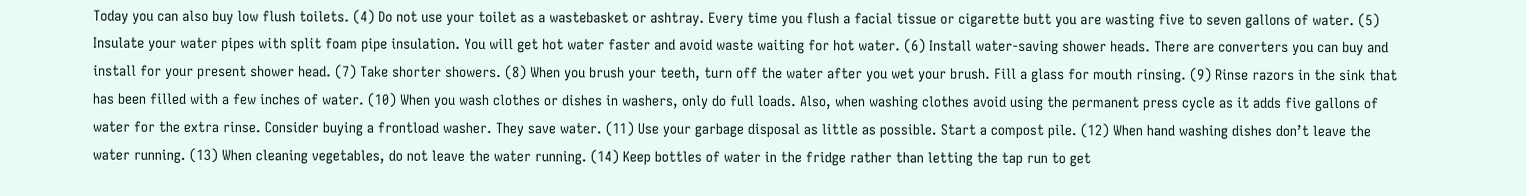Today you can also buy low flush toilets. (4) Do not use your toilet as a wastebasket or ashtray. Every time you flush a facial tissue or cigarette butt you are wasting five to seven gallons of water. (5) Insulate your water pipes with split foam pipe insulation. You will get hot water faster and avoid waste waiting for hot water. (6) Install water-saving shower heads. There are converters you can buy and install for your present shower head. (7) Take shorter showers. (8) When you brush your teeth, turn off the water after you wet your brush. Fill a glass for mouth rinsing. (9) Rinse razors in the sink that has been filled with a few inches of water. (10) When you wash clothes or dishes in washers, only do full loads. Also, when washing clothes avoid using the permanent press cycle as it adds five gallons of water for the extra rinse. Consider buying a frontload washer. They save water. (11) Use your garbage disposal as little as possible. Start a compost pile. (12) When hand washing dishes don’t leave the water running. (13) When cleaning vegetables, do not leave the water running. (14) Keep bottles of water in the fridge rather than letting the tap run to get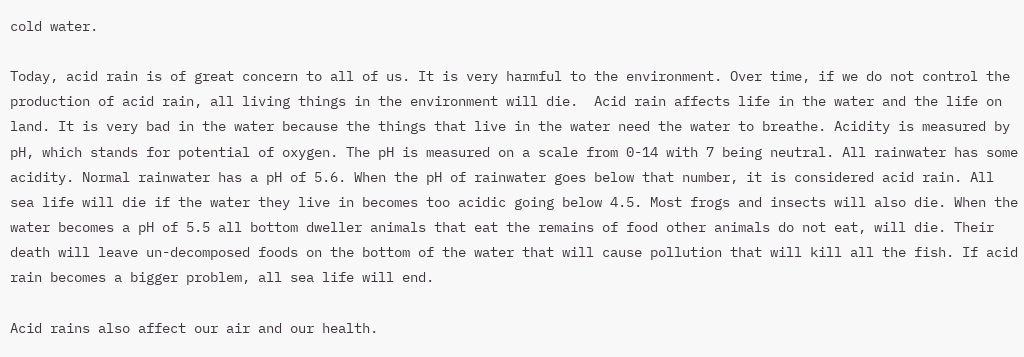cold water.

Today, acid rain is of great concern to all of us. It is very harmful to the environment. Over time, if we do not control the production of acid rain, all living things in the environment will die.  Acid rain affects life in the water and the life on land. It is very bad in the water because the things that live in the water need the water to breathe. Acidity is measured by pH, which stands for potential of oxygen. The pH is measured on a scale from 0-14 with 7 being neutral. All rainwater has some acidity. Normal rainwater has a pH of 5.6. When the pH of rainwater goes below that number, it is considered acid rain. All sea life will die if the water they live in becomes too acidic going below 4.5. Most frogs and insects will also die. When the water becomes a pH of 5.5 all bottom dweller animals that eat the remains of food other animals do not eat, will die. Their death will leave un-decomposed foods on the bottom of the water that will cause pollution that will kill all the fish. If acid rain becomes a bigger problem, all sea life will end.

Acid rains also affect our air and our health.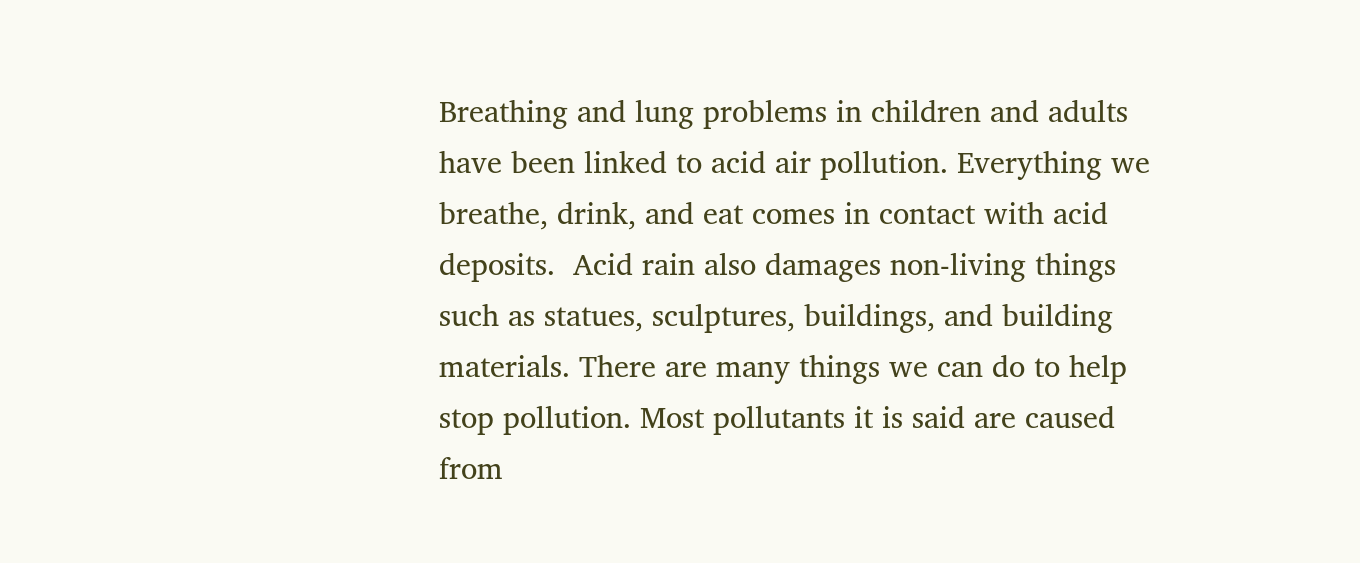Breathing and lung problems in children and adults have been linked to acid air pollution. Everything we breathe, drink, and eat comes in contact with acid deposits.  Acid rain also damages non-living things such as statues, sculptures, buildings, and building materials. There are many things we can do to help stop pollution. Most pollutants it is said are caused from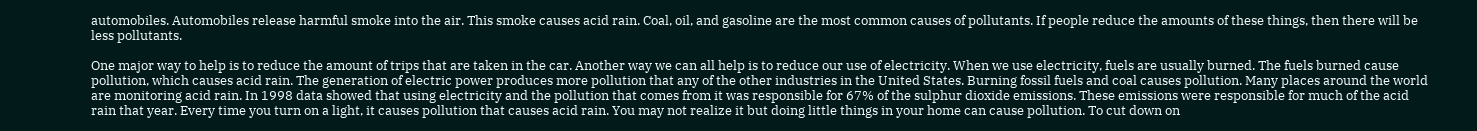automobiles. Automobiles release harmful smoke into the air. This smoke causes acid rain. Coal, oil, and gasoline are the most common causes of pollutants. If people reduce the amounts of these things, then there will be less pollutants.

One major way to help is to reduce the amount of trips that are taken in the car. Another way we can all help is to reduce our use of electricity. When we use electricity, fuels are usually burned. The fuels burned cause pollution, which causes acid rain. The generation of electric power produces more pollution that any of the other industries in the United States. Burning fossil fuels and coal causes pollution. Many places around the world are monitoring acid rain. In 1998 data showed that using electricity and the pollution that comes from it was responsible for 67% of the sulphur dioxide emissions. These emissions were responsible for much of the acid rain that year. Every time you turn on a light, it causes pollution that causes acid rain. You may not realize it but doing little things in your home can cause pollution. To cut down on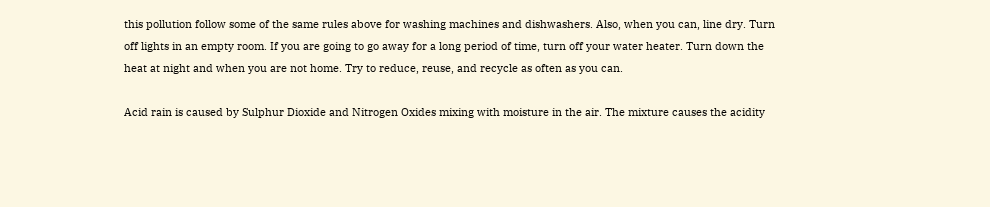this pollution follow some of the same rules above for washing machines and dishwashers. Also, when you can, line dry. Turn off lights in an empty room. If you are going to go away for a long period of time, turn off your water heater. Turn down the heat at night and when you are not home. Try to reduce, reuse, and recycle as often as you can.

Acid rain is caused by Sulphur Dioxide and Nitrogen Oxides mixing with moisture in the air. The mixture causes the acidity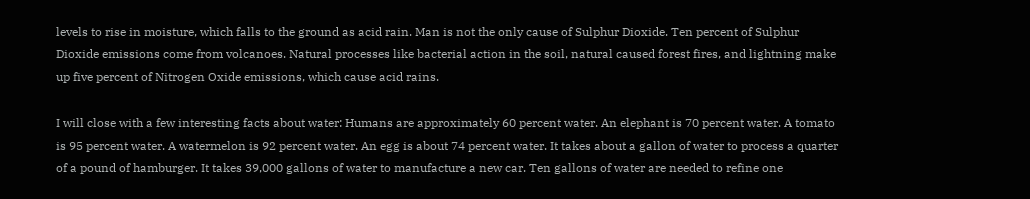levels to rise in moisture, which falls to the ground as acid rain. Man is not the only cause of Sulphur Dioxide. Ten percent of Sulphur Dioxide emissions come from volcanoes. Natural processes like bacterial action in the soil, natural caused forest fires, and lightning make up five percent of Nitrogen Oxide emissions, which cause acid rains.

I will close with a few interesting facts about water: Humans are approximately 60 percent water. An elephant is 70 percent water. A tomato is 95 percent water. A watermelon is 92 percent water. An egg is about 74 percent water. It takes about a gallon of water to process a quarter of a pound of hamburger. It takes 39,000 gallons of water to manufacture a new car. Ten gallons of water are needed to refine one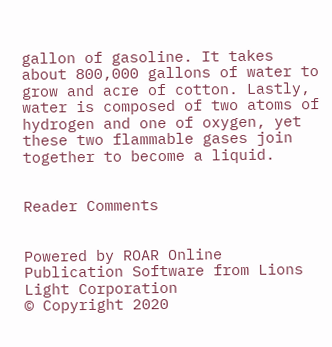gallon of gasoline. It takes about 800,000 gallons of water to grow and acre of cotton. Lastly, water is composed of two atoms of hydrogen and one of oxygen, yet these two flammable gases join together to become a liquid.


Reader Comments


Powered by ROAR Online Publication Software from Lions Light Corporation
© Copyright 2020